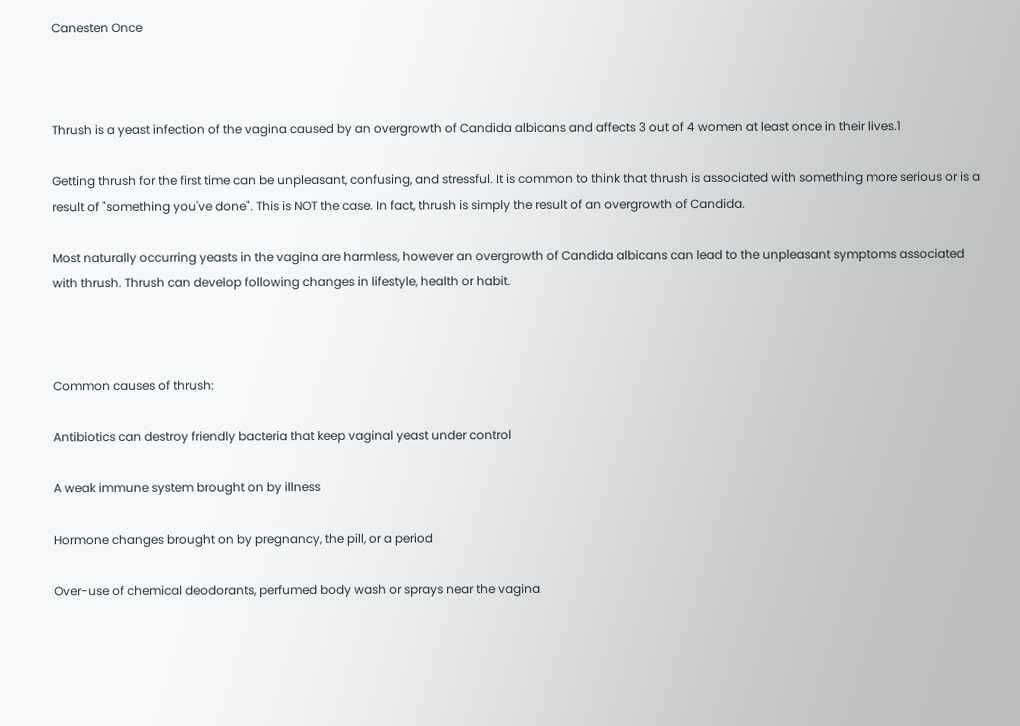Canesten Once



Thrush is a yeast infection of the vagina caused by an overgrowth of Candida albicans and affects 3 out of 4 women at least once in their lives.1

Getting thrush for the first time can be unpleasant, confusing, and stressful. It is common to think that thrush is associated with something more serious or is a result of "something you've done". This is NOT the case. In fact, thrush is simply the result of an overgrowth of Candida.

Most naturally occurring yeasts in the vagina are harmless, however an overgrowth of Candida albicans can lead to the unpleasant symptoms associated with thrush. Thrush can develop following changes in lifestyle, health or habit.



Common causes of thrush:

Antibiotics can destroy friendly bacteria that keep vaginal yeast under control

A weak immune system brought on by illness

Hormone changes brought on by pregnancy, the pill, or a period

Over-use of chemical deodorants, perfumed body wash or sprays near the vagina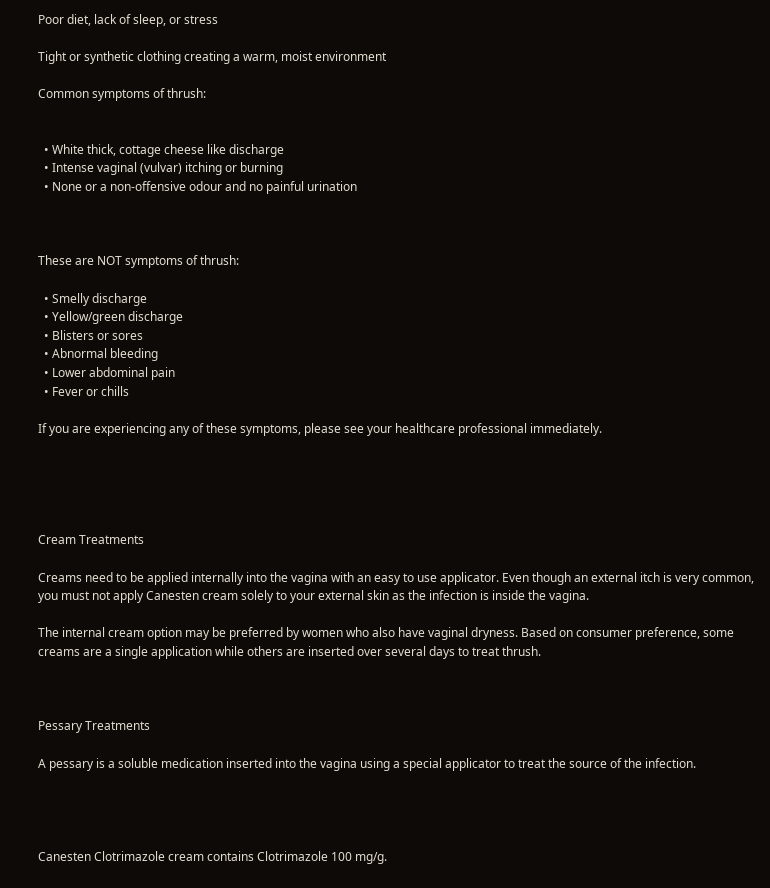Poor diet, lack of sleep, or stress

Tight or synthetic clothing creating a warm, moist environment

Common symptoms of thrush:


  • White thick, cottage cheese like discharge
  • Intense vaginal (vulvar) itching or burning
  • None or a non-offensive odour and no painful urination



These are NOT symptoms of thrush:

  • Smelly discharge
  • Yellow/green discharge
  • Blisters or sores
  • Abnormal bleeding
  • Lower abdominal pain
  • Fever or chills

If you are experiencing any of these symptoms, please see your healthcare professional immediately.





Cream Treatments

Creams need to be applied internally into the vagina with an easy to use applicator. Even though an external itch is very common, you must not apply Canesten cream solely to your external skin as the infection is inside the vagina.

The internal cream option may be preferred by women who also have vaginal dryness. Based on consumer preference, some creams are a single application while others are inserted over several days to treat thrush.



Pessary Treatments

A pessary is a soluble medication inserted into the vagina using a special applicator to treat the source of the infection.




Canesten Clotrimazole cream contains Clotrimazole 100 mg/g.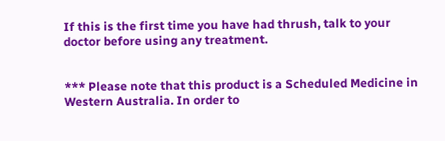If this is the first time you have had thrush, talk to your doctor before using any treatment.


*** Please note that this product is a Scheduled Medicine in Western Australia. In order to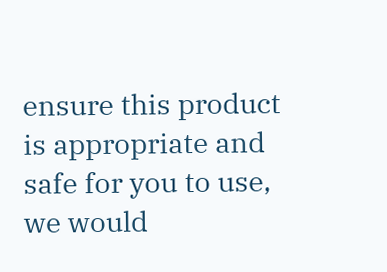ensure this product is appropriate and safe for you to use, we would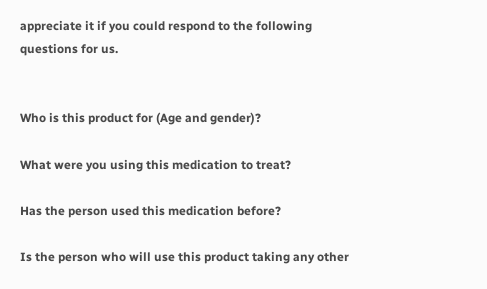appreciate it if you could respond to the following questions for us.


Who is this product for (Age and gender)?

What were you using this medication to treat?

Has the person used this medication before?

Is the person who will use this product taking any other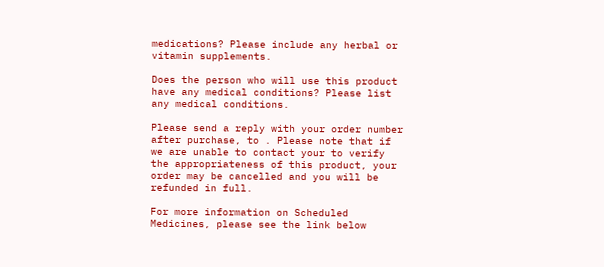medications? Please include any herbal or vitamin supplements.

Does the person who will use this product have any medical conditions? Please list any medical conditions.

Please send a reply with your order number after purchase, to . Please note that if we are unable to contact your to verify the appropriateness of this product, your order may be cancelled and you will be refunded in full.

For more information on Scheduled Medicines, please see the link below